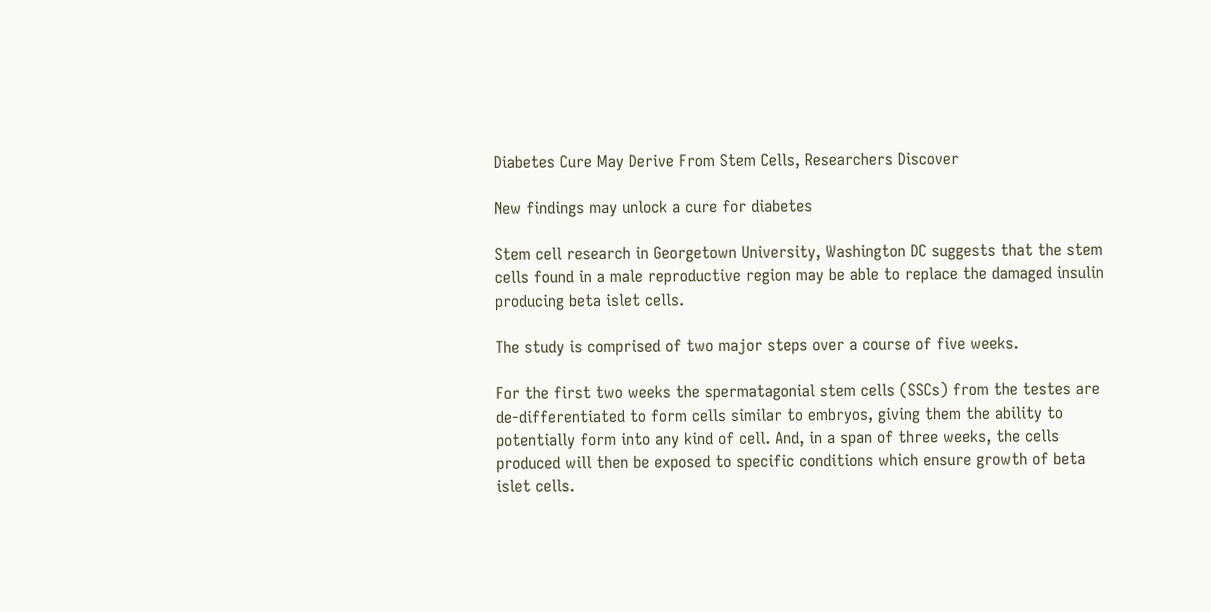Diabetes Cure May Derive From Stem Cells, Researchers Discover

New findings may unlock a cure for diabetes

Stem cell research in Georgetown University, Washington DC suggests that the stem cells found in a male reproductive region may be able to replace the damaged insulin producing beta islet cells.

The study is comprised of two major steps over a course of five weeks.

For the first two weeks the spermatagonial stem cells (SSCs) from the testes are de-differentiated to form cells similar to embryos, giving them the ability to potentially form into any kind of cell. And, in a span of three weeks, the cells produced will then be exposed to specific conditions which ensure growth of beta islet cells.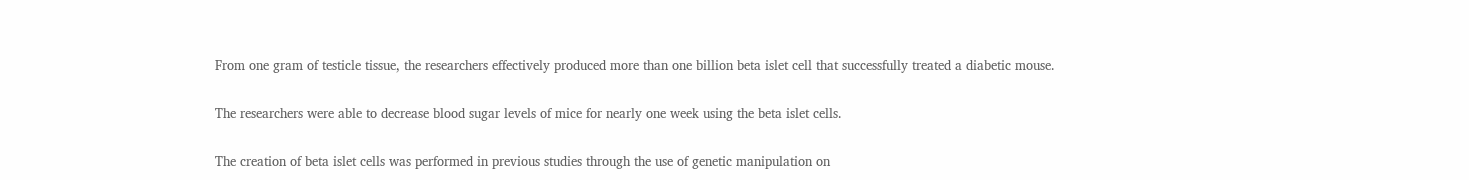From one gram of testicle tissue, the researchers effectively produced more than one billion beta islet cell that successfully treated a diabetic mouse.

The researchers were able to decrease blood sugar levels of mice for nearly one week using the beta islet cells.

The creation of beta islet cells was performed in previous studies through the use of genetic manipulation on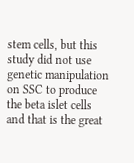stem cells, but this study did not use genetic manipulation on SSC to produce the beta islet cells and that is the great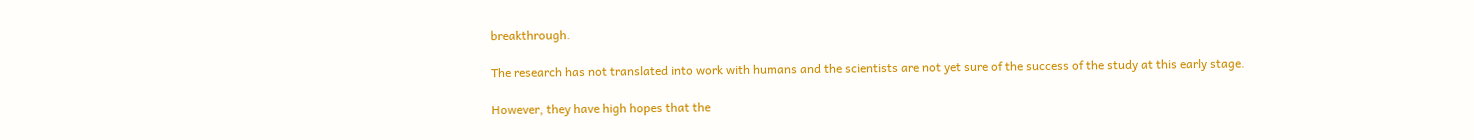breakthrough.

The research has not translated into work with humans and the scientists are not yet sure of the success of the study at this early stage.

However, they have high hopes that the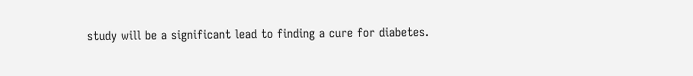study will be a significant lead to finding a cure for diabetes.